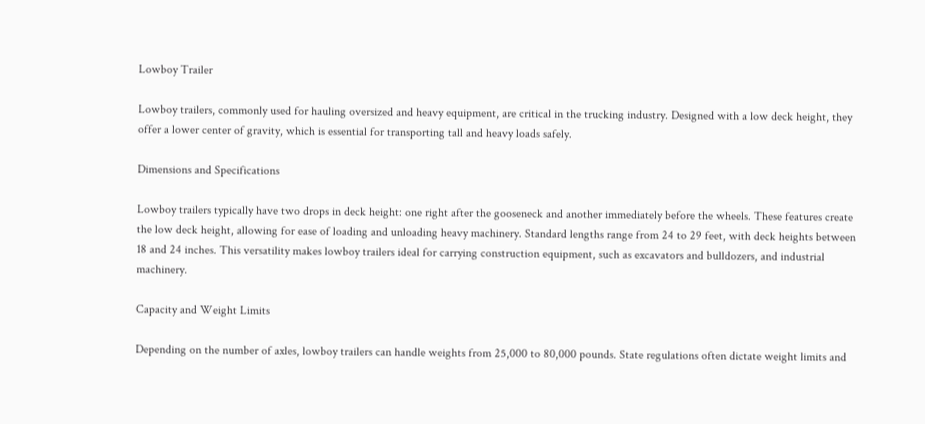Lowboy Trailer

Lowboy trailers, commonly used for hauling oversized and heavy equipment, are critical in the trucking industry. Designed with a low deck height, they offer a lower center of gravity, which is essential for transporting tall and heavy loads safely.

Dimensions and Specifications

Lowboy trailers typically have two drops in deck height: one right after the gooseneck and another immediately before the wheels. These features create the low deck height, allowing for ease of loading and unloading heavy machinery. Standard lengths range from 24 to 29 feet, with deck heights between 18 and 24 inches. This versatility makes lowboy trailers ideal for carrying construction equipment, such as excavators and bulldozers, and industrial machinery.

Capacity and Weight Limits

Depending on the number of axles, lowboy trailers can handle weights from 25,000 to 80,000 pounds. State regulations often dictate weight limits and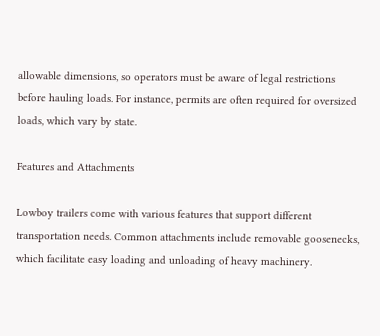allowable dimensions, so operators must be aware of legal restrictions before hauling loads. For instance, permits are often required for oversized loads, which vary by state.

Features and Attachments

Lowboy trailers come with various features that support different transportation needs. Common attachments include removable goosenecks, which facilitate easy loading and unloading of heavy machinery.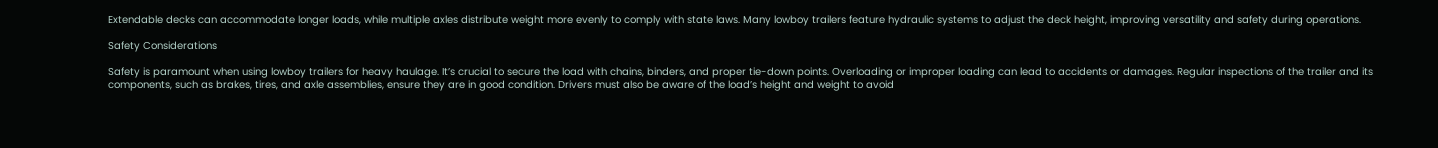Extendable decks can accommodate longer loads, while multiple axles distribute weight more evenly to comply with state laws. Many lowboy trailers feature hydraulic systems to adjust the deck height, improving versatility and safety during operations.

Safety Considerations

Safety is paramount when using lowboy trailers for heavy haulage. It’s crucial to secure the load with chains, binders, and proper tie-down points. Overloading or improper loading can lead to accidents or damages. Regular inspections of the trailer and its components, such as brakes, tires, and axle assemblies, ensure they are in good condition. Drivers must also be aware of the load’s height and weight to avoid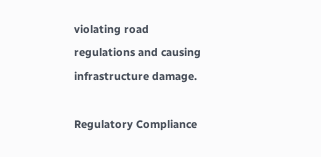violating road regulations and causing infrastructure damage.

Regulatory Compliance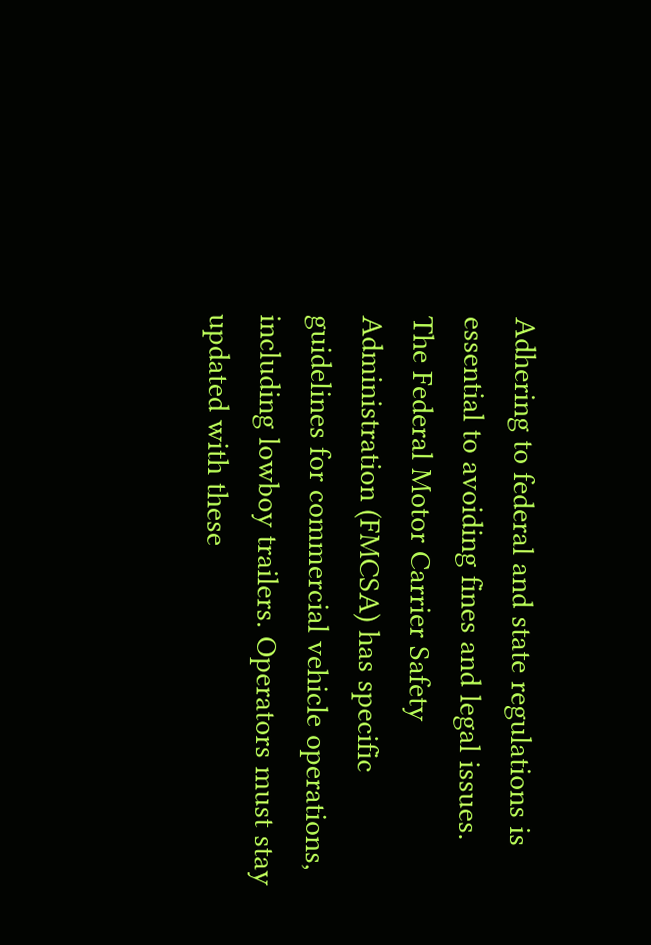Adhering to federal and state regulations is essential to avoiding fines and legal issues. The Federal Motor Carrier Safety Administration (FMCSA) has specific guidelines for commercial vehicle operations, including lowboy trailers. Operators must stay updated with these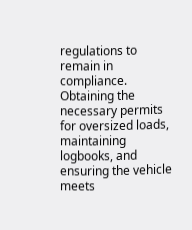regulations to remain in compliance. Obtaining the necessary permits for oversized loads, maintaining logbooks, and ensuring the vehicle meets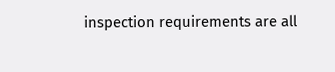inspection requirements are all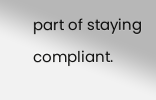part of staying compliant.